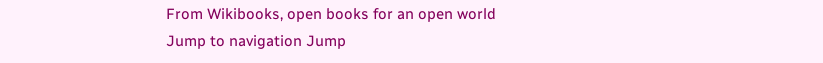From Wikibooks, open books for an open world
Jump to navigation Jump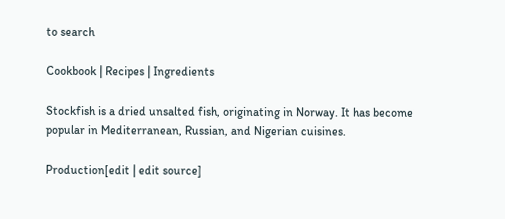to search

Cookbook | Recipes | Ingredients

Stockfish is a dried unsalted fish, originating in Norway. It has become popular in Mediterranean, Russian, and Nigerian cuisines.

Production[edit | edit source]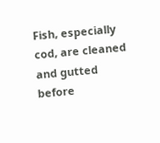Fish, especially cod, are cleaned and gutted before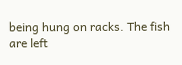being hung on racks. The fish are left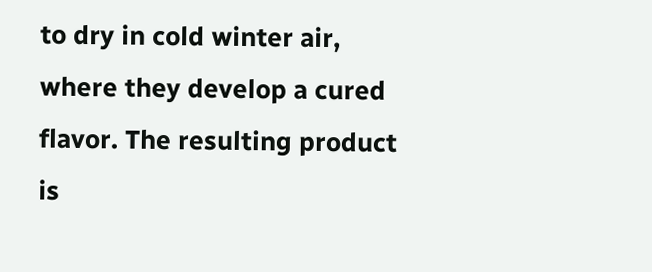to dry in cold winter air, where they develop a cured flavor. The resulting product is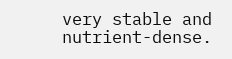very stable and nutrient-dense.